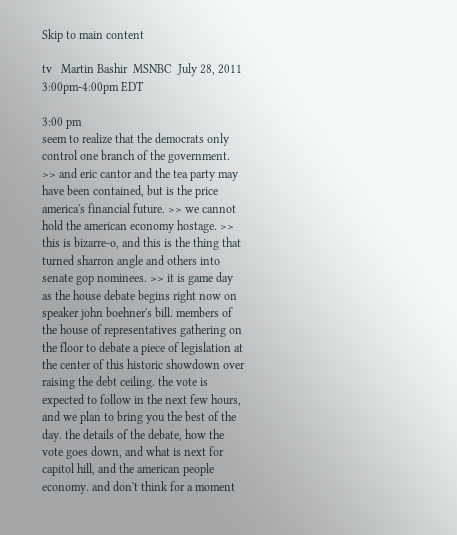Skip to main content

tv   Martin Bashir  MSNBC  July 28, 2011 3:00pm-4:00pm EDT

3:00 pm
seem to realize that the democrats only control one branch of the government. >> and eric cantor and the tea party may have been contained, but is the price america's financial future. >> we cannot hold the american economy hostage. >> this is bizarre-o, and this is the thing that turned sharron angle and others into senate gop nominees. >> it is game day as the house debate begins right now on speaker john boehner's bill. members of the house of representatives gathering on the floor to debate a piece of legislation at the center of this historic showdown over raising the debt ceiling. the vote is expected to follow in the next few hours, and we plan to bring you the best of the day. the details of the debate, how the vote goes down, and what is next for capitol hill, and the american people economy. and don't think for a moment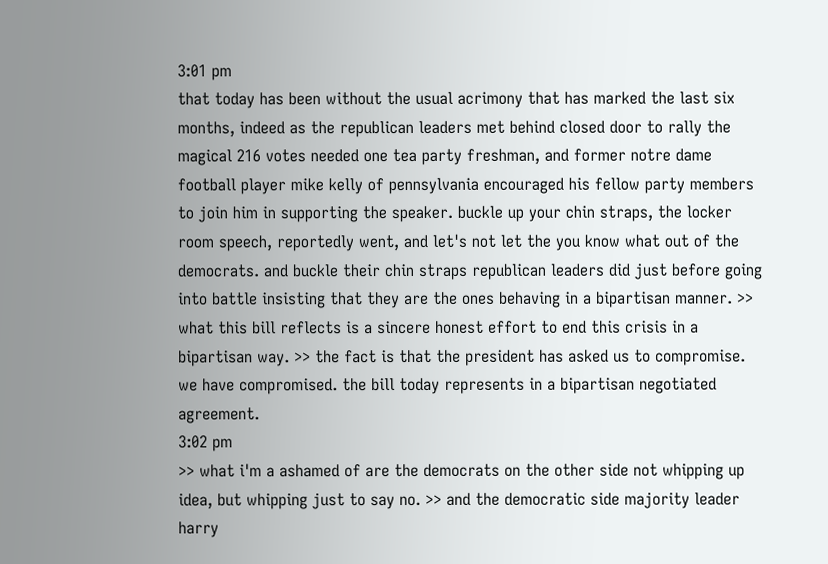3:01 pm
that today has been without the usual acrimony that has marked the last six months, indeed as the republican leaders met behind closed door to rally the magical 216 votes needed one tea party freshman, and former notre dame football player mike kelly of pennsylvania encouraged his fellow party members to join him in supporting the speaker. buckle up your chin straps, the locker room speech, reportedly went, and let's not let the you know what out of the democrats. and buckle their chin straps republican leaders did just before going into battle insisting that they are the ones behaving in a bipartisan manner. >> what this bill reflects is a sincere honest effort to end this crisis in a bipartisan way. >> the fact is that the president has asked us to compromise. we have compromised. the bill today represents in a bipartisan negotiated agreement.
3:02 pm
>> what i'm a ashamed of are the democrats on the other side not whipping up idea, but whipping just to say no. >> and the democratic side majority leader harry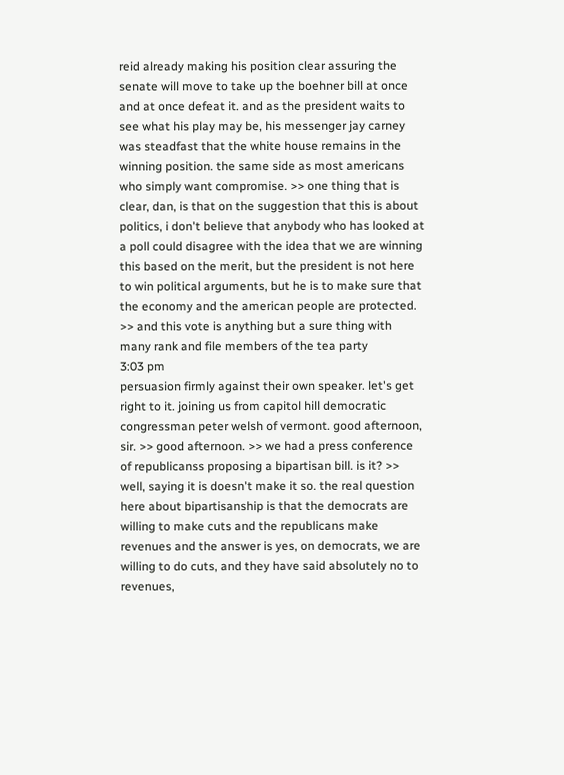reid already making his position clear assuring the senate will move to take up the boehner bill at once and at once defeat it. and as the president waits to see what his play may be, his messenger jay carney was steadfast that the white house remains in the winning position. the same side as most americans who simply want compromise. >> one thing that is clear, dan, is that on the suggestion that this is about politics, i don't believe that anybody who has looked at a poll could disagree with the idea that we are winning this based on the merit, but the president is not here to win political arguments, but he is to make sure that the economy and the american people are protected. >> and this vote is anything but a sure thing with many rank and file members of the tea party
3:03 pm
persuasion firmly against their own speaker. let's get right to it. joining us from capitol hill democratic congressman peter welsh of vermont. good afternoon, sir. >> good afternoon. >> we had a press conference of republicanss proposing a bipartisan bill. is it? >> well, saying it is doesn't make it so. the real question here about bipartisanship is that the democrats are willing to make cuts and the republicans make revenues and the answer is yes, on democrats, we are willing to do cuts, and they have said absolutely no to revenues,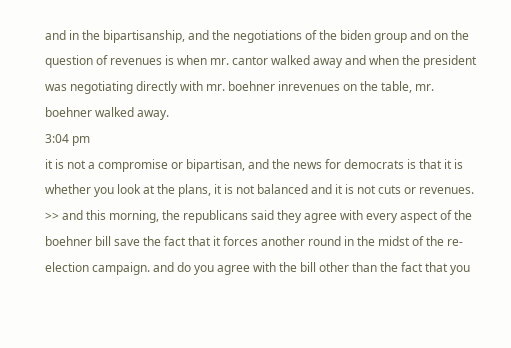and in the bipartisanship, and the negotiations of the biden group and on the question of revenues is when mr. cantor walked away and when the president was negotiating directly with mr. boehner inrevenues on the table, mr. boehner walked away.
3:04 pm
it is not a compromise or bipartisan, and the news for democrats is that it is whether you look at the plans, it is not balanced and it is not cuts or revenues. >> and this morning, the republicans said they agree with every aspect of the boehner bill save the fact that it forces another round in the midst of the re-election campaign. and do you agree with the bill other than the fact that you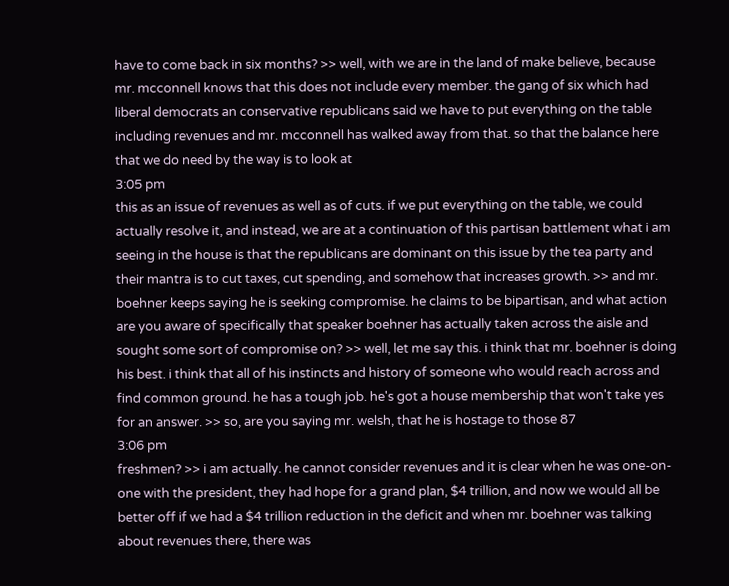have to come back in six months? >> well, with we are in the land of make believe, because mr. mcconnell knows that this does not include every member. the gang of six which had liberal democrats an conservative republicans said we have to put everything on the table including revenues and mr. mcconnell has walked away from that. so that the balance here that we do need by the way is to look at
3:05 pm
this as an issue of revenues as well as of cuts. if we put everything on the table, we could actually resolve it, and instead, we are at a continuation of this partisan battlement what i am seeing in the house is that the republicans are dominant on this issue by the tea party and their mantra is to cut taxes, cut spending, and somehow that increases growth. >> and mr. boehner keeps saying he is seeking compromise. he claims to be bipartisan, and what action are you aware of specifically that speaker boehner has actually taken across the aisle and sought some sort of compromise on? >> well, let me say this. i think that mr. boehner is doing his best. i think that all of his instincts and history of someone who would reach across and find common ground. he has a tough job. he's got a house membership that won't take yes for an answer. >> so, are you saying mr. welsh, that he is hostage to those 87
3:06 pm
freshmen? >> i am actually. he cannot consider revenues and it is clear when he was one-on-one with the president, they had hope for a grand plan, $4 trillion, and now we would all be better off if we had a $4 trillion reduction in the deficit and when mr. boehner was talking about revenues there, there was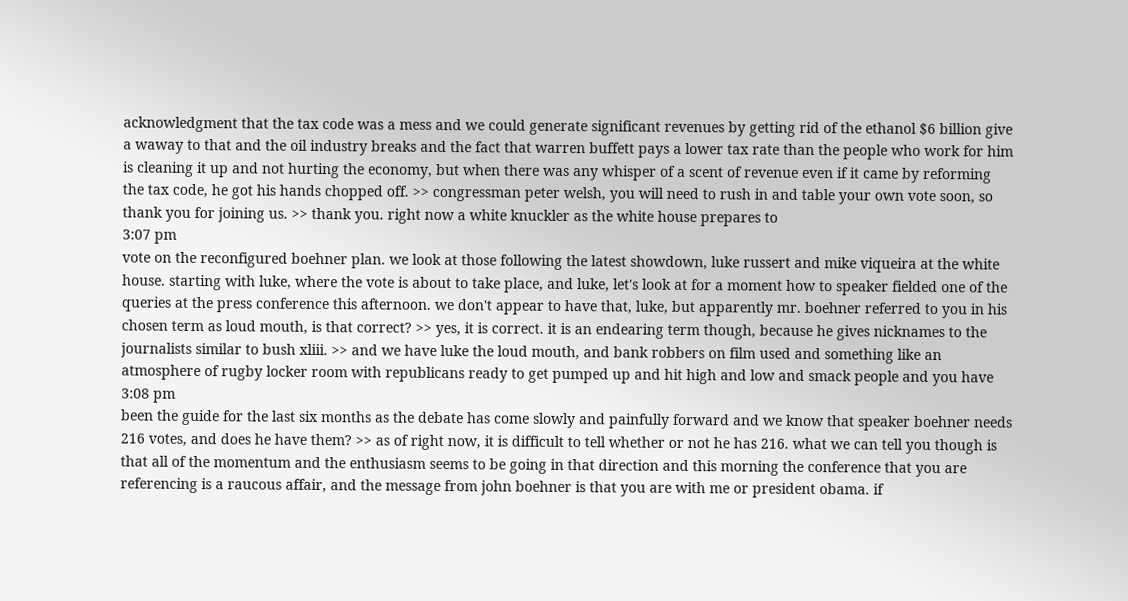acknowledgment that the tax code was a mess and we could generate significant revenues by getting rid of the ethanol $6 billion give a waway to that and the oil industry breaks and the fact that warren buffett pays a lower tax rate than the people who work for him is cleaning it up and not hurting the economy, but when there was any whisper of a scent of revenue even if it came by reforming the tax code, he got his hands chopped off. >> congressman peter welsh, you will need to rush in and table your own vote soon, so thank you for joining us. >> thank you. right now a white knuckler as the white house prepares to
3:07 pm
vote on the reconfigured boehner plan. we look at those following the latest showdown, luke russert and mike viqueira at the white house. starting with luke, where the vote is about to take place, and luke, let's look at for a moment how to speaker fielded one of the queries at the press conference this afternoon. we don't appear to have that, luke, but apparently mr. boehner referred to you in his chosen term as loud mouth, is that correct? >> yes, it is correct. it is an endearing term though, because he gives nicknames to the journalists similar to bush xliii. >> and we have luke the loud mouth, and bank robbers on film used and something like an atmosphere of rugby locker room with republicans ready to get pumped up and hit high and low and smack people and you have
3:08 pm
been the guide for the last six months as the debate has come slowly and painfully forward and we know that speaker boehner needs 216 votes, and does he have them? >> as of right now, it is difficult to tell whether or not he has 216. what we can tell you though is that all of the momentum and the enthusiasm seems to be going in that direction and this morning the conference that you are referencing is a raucous affair, and the message from john boehner is that you are with me or president obama. if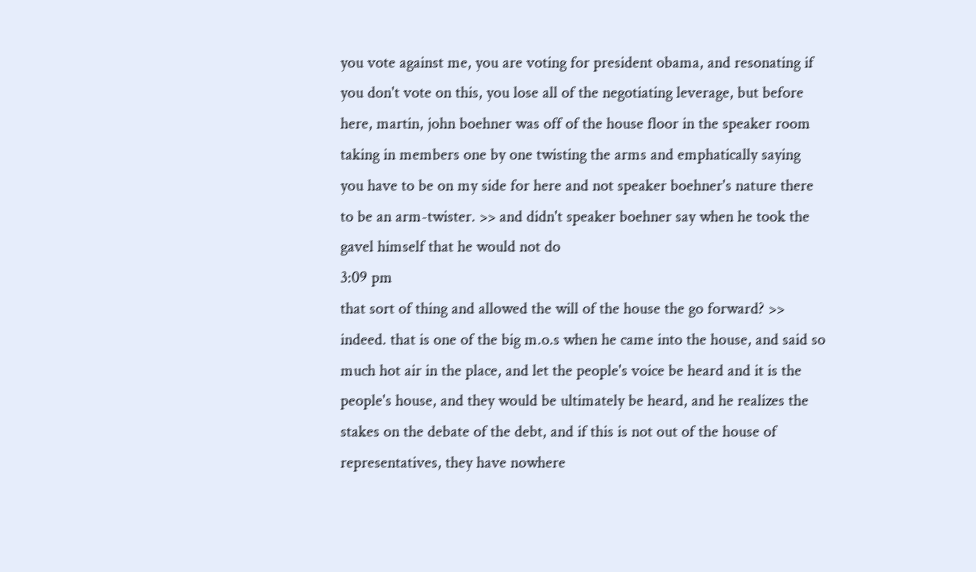you vote against me, you are voting for president obama, and resonating if you don't vote on this, you lose all of the negotiating leverage, but before here, martin, john boehner was off of the house floor in the speaker room taking in members one by one twisting the arms and emphatically saying you have to be on my side for here and not speaker boehner's nature there to be an arm-twister. >> and didn't speaker boehner say when he took the gavel himself that he would not do
3:09 pm
that sort of thing and allowed the will of the house the go forward? >> indeed. that is one of the big m.o.s when he came into the house, and said so much hot air in the place, and let the people's voice be heard and it is the people's house, and they would be ultimately be heard, and he realizes the stakes on the debate of the debt, and if this is not out of the house of representatives, they have nowhere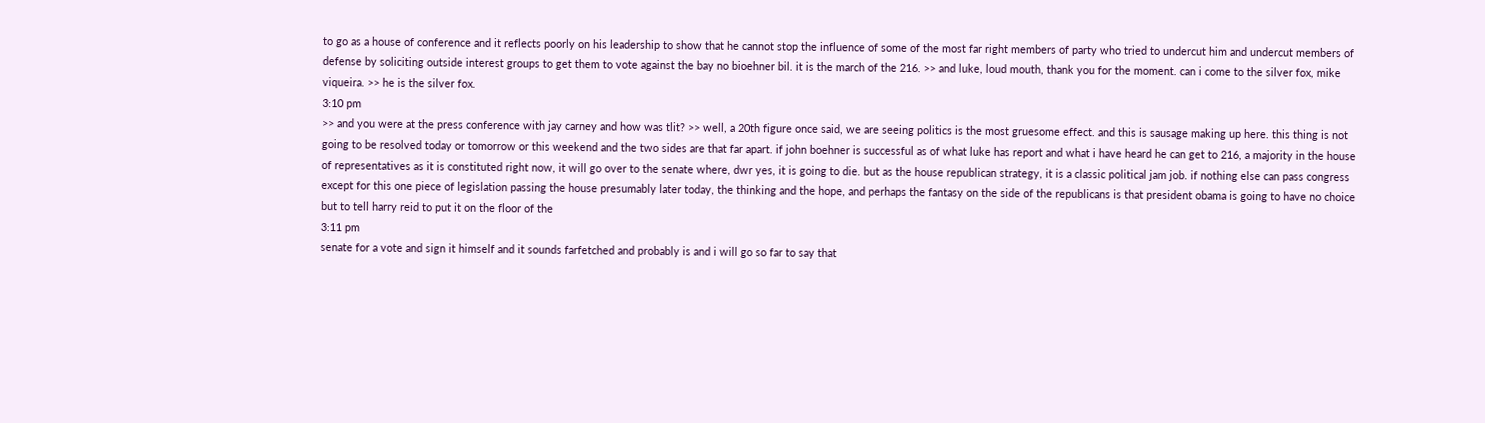to go as a house of conference and it reflects poorly on his leadership to show that he cannot stop the influence of some of the most far right members of party who tried to undercut him and undercut members of defense by soliciting outside interest groups to get them to vote against the bay no bioehner bil. it is the march of the 216. >> and luke, loud mouth, thank you for the moment. can i come to the silver fox, mike viqueira. >> he is the silver fox.
3:10 pm
>> and you were at the press conference with jay carney and how was tlit? >> well, a 20th figure once said, we are seeing politics is the most gruesome effect. and this is sausage making up here. this thing is not going to be resolved today or tomorrow or this weekend and the two sides are that far apart. if john boehner is successful as of what luke has report and what i have heard he can get to 216, a majority in the house of representatives as it is constituted right now, it will go over to the senate where, dwr yes, it is going to die. but as the house republican strategy, it is a classic political jam job. if nothing else can pass congress except for this one piece of legislation passing the house presumably later today, the thinking and the hope, and perhaps the fantasy on the side of the republicans is that president obama is going to have no choice but to tell harry reid to put it on the floor of the
3:11 pm
senate for a vote and sign it himself and it sounds farfetched and probably is and i will go so far to say that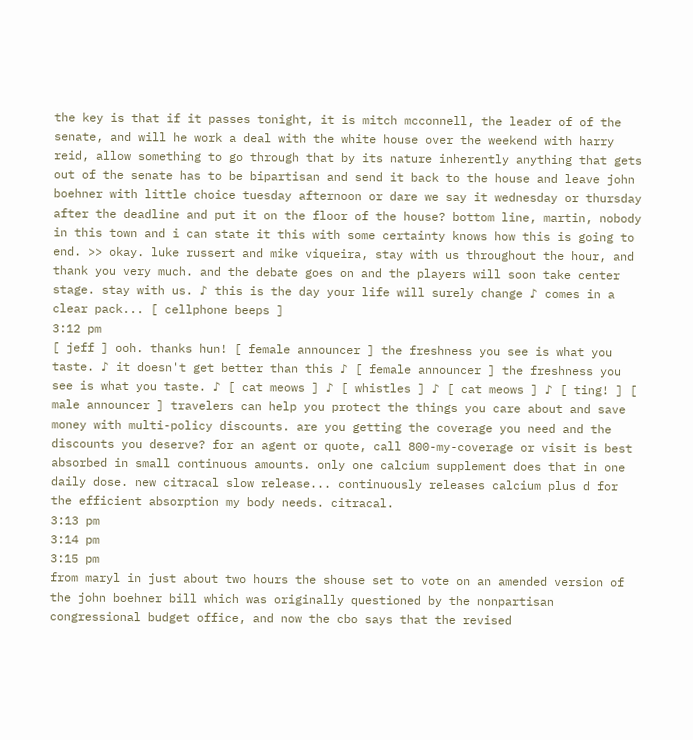the key is that if it passes tonight, it is mitch mcconnell, the leader of of the senate, and will he work a deal with the white house over the weekend with harry reid, allow something to go through that by its nature inherently anything that gets out of the senate has to be bipartisan and send it back to the house and leave john boehner with little choice tuesday afternoon or dare we say it wednesday or thursday after the deadline and put it on the floor of the house? bottom line, martin, nobody in this town and i can state it this with some certainty knows how this is going to end. >> okay. luke russert and mike viqueira, stay with us throughout the hour, and thank you very much. and the debate goes on and the players will soon take center stage. stay with us. ♪ this is the day your life will surely change ♪ comes in a clear pack... [ cellphone beeps ]
3:12 pm
[ jeff ] ooh. thanks hun! [ female announcer ] the freshness you see is what you taste. ♪ it doesn't get better than this ♪ [ female announcer ] the freshness you see is what you taste. ♪ [ cat meows ] ♪ [ whistles ] ♪ [ cat meows ] ♪ [ ting! ] [ male announcer ] travelers can help you protect the things you care about and save money with multi-policy discounts. are you getting the coverage you need and the discounts you deserve? for an agent or quote, call 800-my-coverage or visit is best absorbed in small continuous amounts. only one calcium supplement does that in one daily dose. new citracal slow release... continuously releases calcium plus d for the efficient absorption my body needs. citracal.
3:13 pm
3:14 pm
3:15 pm
from maryl in just about two hours the shouse set to vote on an amended version of the john boehner bill which was originally questioned by the nonpartisan congressional budget office, and now the cbo says that the revised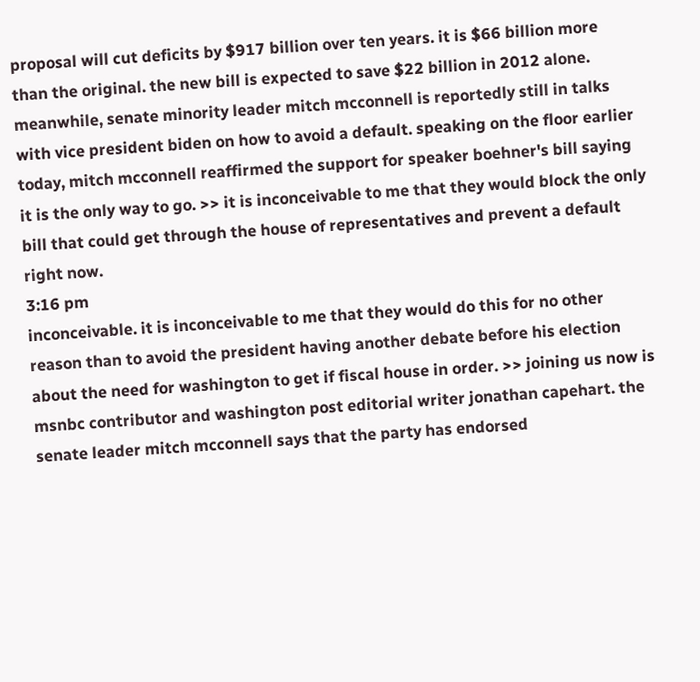proposal will cut deficits by $917 billion over ten years. it is $66 billion more than the original. the new bill is expected to save $22 billion in 2012 alone. meanwhile, senate minority leader mitch mcconnell is reportedly still in talks with vice president biden on how to avoid a default. speaking on the floor earlier today, mitch mcconnell reaffirmed the support for speaker boehner's bill saying it is the only way to go. >> it is inconceivable to me that they would block the only bill that could get through the house of representatives and prevent a default right now.
3:16 pm
inconceivable. it is inconceivable to me that they would do this for no other reason than to avoid the president having another debate before his election about the need for washington to get if fiscal house in order. >> joining us now is msnbc contributor and washington post editorial writer jonathan capehart. the senate leader mitch mcconnell says that the party has endorsed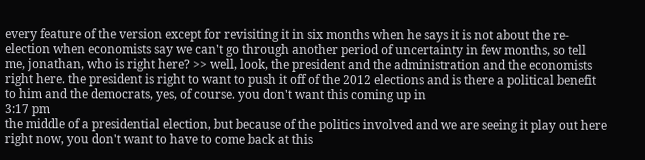every feature of the version except for revisiting it in six months when he says it is not about the re-election when economists say we can't go through another period of uncertainty in few months, so tell me, jonathan, who is right here? >> well, look, the president and the administration and the economists right here. the president is right to want to push it off of the 2012 elections and is there a political benefit to him and the democrats, yes, of course. you don't want this coming up in
3:17 pm
the middle of a presidential election, but because of the politics involved and we are seeing it play out here right now, you don't want to have to come back at this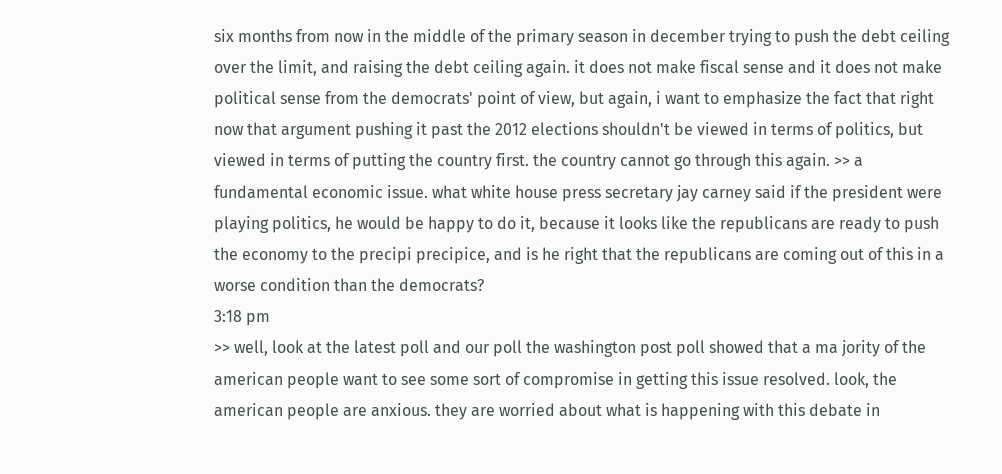six months from now in the middle of the primary season in december trying to push the debt ceiling over the limit, and raising the debt ceiling again. it does not make fiscal sense and it does not make political sense from the democrats' point of view, but again, i want to emphasize the fact that right now that argument pushing it past the 2012 elections shouldn't be viewed in terms of politics, but viewed in terms of putting the country first. the country cannot go through this again. >> a fundamental economic issue. what white house press secretary jay carney said if the president were playing politics, he would be happy to do it, because it looks like the republicans are ready to push the economy to the precipi precipice, and is he right that the republicans are coming out of this in a worse condition than the democrats?
3:18 pm
>> well, look at the latest poll and our poll the washington post poll showed that a ma jority of the american people want to see some sort of compromise in getting this issue resolved. look, the american people are anxious. they are worried about what is happening with this debate in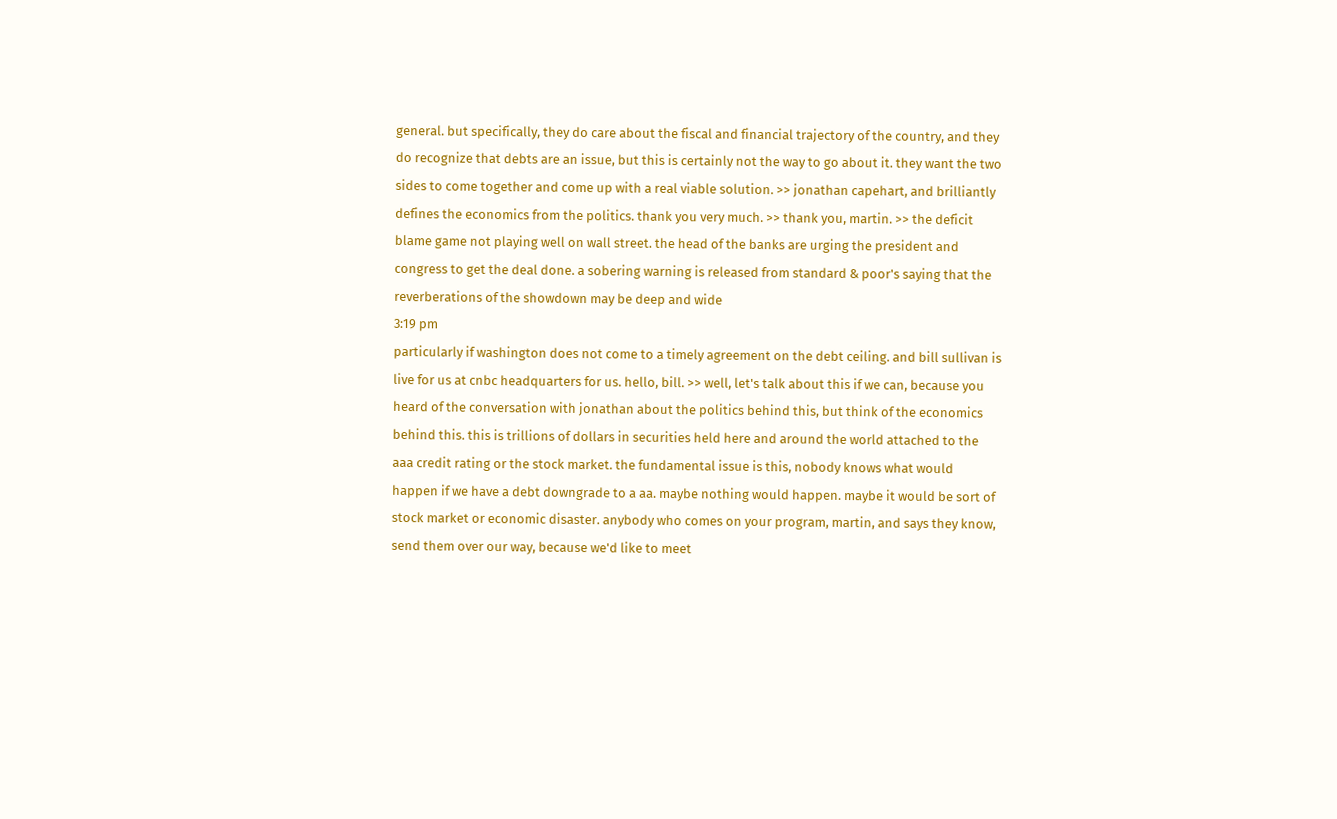general. but specifically, they do care about the fiscal and financial trajectory of the country, and they do recognize that debts are an issue, but this is certainly not the way to go about it. they want the two sides to come together and come up with a real viable solution. >> jonathan capehart, and brilliantly defines the economics from the politics. thank you very much. >> thank you, martin. >> the deficit blame game not playing well on wall street. the head of the banks are urging the president and congress to get the deal done. a sobering warning is released from standard & poor's saying that the reverberations of the showdown may be deep and wide
3:19 pm
particularly if washington does not come to a timely agreement on the debt ceiling. and bill sullivan is live for us at cnbc headquarters for us. hello, bill. >> well, let's talk about this if we can, because you heard of the conversation with jonathan about the politics behind this, but think of the economics behind this. this is trillions of dollars in securities held here and around the world attached to the aaa credit rating or the stock market. the fundamental issue is this, nobody knows what would happen if we have a debt downgrade to a aa. maybe nothing would happen. maybe it would be sort of stock market or economic disaster. anybody who comes on your program, martin, and says they know, send them over our way, because we'd like to meet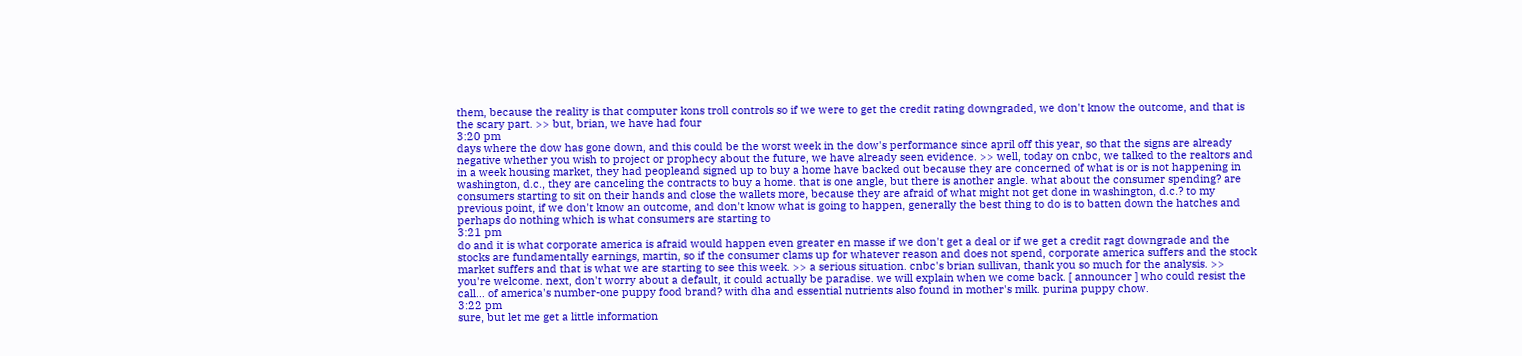them, because the reality is that computer kons troll controls so if we were to get the credit rating downgraded, we don't know the outcome, and that is the scary part. >> but, brian, we have had four
3:20 pm
days where the dow has gone down, and this could be the worst week in the dow's performance since april off this year, so that the signs are already negative whether you wish to project or prophecy about the future, we have already seen evidence. >> well, today on cnbc, we talked to the realtors and in a week housing market, they had peopleand signed up to buy a home have backed out because they are concerned of what is or is not happening in washington, d.c., they are canceling the contracts to buy a home. that is one angle, but there is another angle. what about the consumer spending? are consumers starting to sit on their hands and close the wallets more, because they are afraid of what might not get done in washington, d.c.? to my previous point, if we don't know an outcome, and don't know what is going to happen, generally the best thing to do is to batten down the hatches and perhaps do nothing which is what consumers are starting to
3:21 pm
do and it is what corporate america is afraid would happen even greater en masse if we don't get a deal or if we get a credit ragt downgrade and the stocks are fundamentally earnings, martin, so if the consumer clams up for whatever reason and does not spend, corporate america suffers and the stock market suffers and that is what we are starting to see this week. >> a serious situation. cnbc's brian sullivan, thank you so much for the analysis. >> you're welcome. next, don't worry about a default, it could actually be paradise. we will explain when we come back. [ announcer ] who could resist the call... of america's number-one puppy food brand? with dha and essential nutrients also found in mother's milk. purina puppy chow.
3:22 pm
sure, but let me get a little information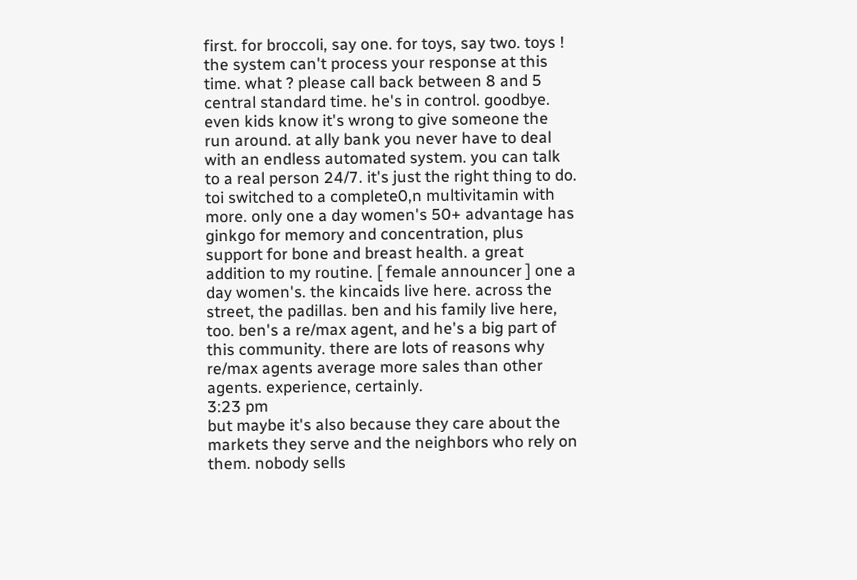first. for broccoli, say one. for toys, say two. toys ! the system can't process your response at this time. what ? please call back between 8 and 5 central standard time. he's in control. goodbye. even kids know it's wrong to give someone the run around. at ally bank you never have to deal with an endless automated system. you can talk to a real person 24/7. it's just the right thing to do. toi switched to a complete0,n multivitamin with more. only one a day women's 50+ advantage has ginkgo for memory and concentration, plus support for bone and breast health. a great addition to my routine. [ female announcer ] one a day women's. the kincaids live here. across the street, the padillas. ben and his family live here, too. ben's a re/max agent, and he's a big part of this community. there are lots of reasons why re/max agents average more sales than other agents. experience, certainly.
3:23 pm
but maybe it's also because they care about the markets they serve and the neighbors who rely on them. nobody sells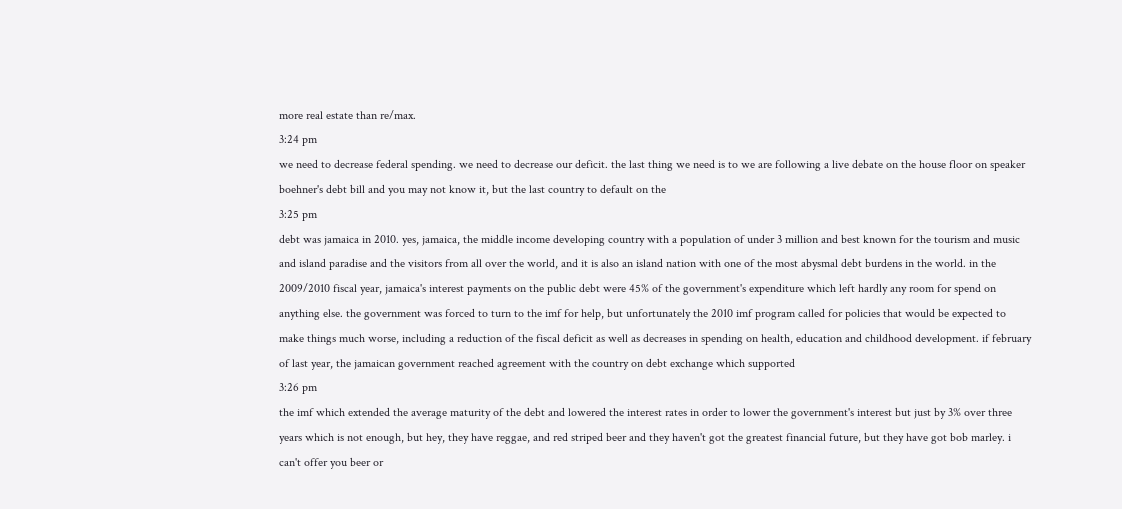more real estate than re/max.
3:24 pm
we need to decrease federal spending. we need to decrease our deficit. the last thing we need is to we are following a live debate on the house floor on speaker boehner's debt bill and you may not know it, but the last country to default on the
3:25 pm
debt was jamaica in 2010. yes, jamaica, the middle income developing country with a population of under 3 million and best known for the tourism and music and island paradise and the visitors from all over the world, and it is also an island nation with one of the most abysmal debt burdens in the world. in the 2009/2010 fiscal year, jamaica's interest payments on the public debt were 45% of the government's expenditure which left hardly any room for spend on anything else. the government was forced to turn to the imf for help, but unfortunately the 2010 imf program called for policies that would be expected to make things much worse, including a reduction of the fiscal deficit as well as decreases in spending on health, education and childhood development. if february of last year, the jamaican government reached agreement with the country on debt exchange which supported
3:26 pm
the imf which extended the average maturity of the debt and lowered the interest rates in order to lower the government's interest but just by 3% over three years which is not enough, but hey, they have reggae, and red striped beer and they haven't got the greatest financial future, but they have got bob marley. i can't offer you beer or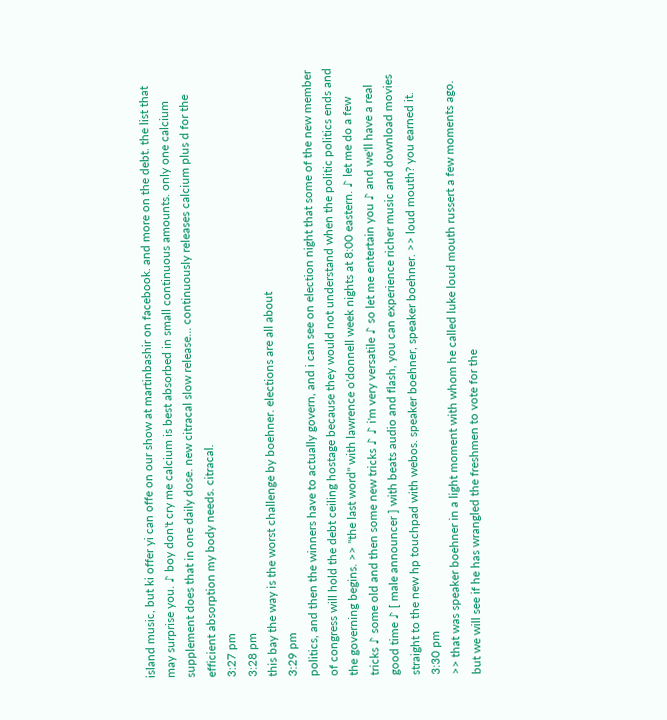island music, but ki offer yi can offe on our show at martinbashir on facebook. and more on the debt. the list that may surprise you. ♪ boy don't cry me calcium is best absorbed in small continuous amounts. only one calcium supplement does that in one daily dose. new citracal slow release... continuously releases calcium plus d for the efficient absorption my body needs. citracal.
3:27 pm
3:28 pm
this bay the way is the worst challenge by boehner. elections are all about
3:29 pm
politics, and then the winners have to actually govern, and i can see on election night that some of the new member of congress will hold the debt ceiling hostage because they would not understand when the politic politics ends and the governing begins. >> "the last word" with lawrence o'donnell week nights at 8:00 eastern. ♪ let me do a few tricks ♪ some old and then some new tricks ♪ ♪ i'm very versatile ♪ so let me entertain you ♪ and we'll have a real good time ♪ [ male announcer ] with beats audio and flash, you can experience richer music and download movies straight to the new hp touchpad with webos. speaker boehner, speaker boehner. >> loud mouth? you earned it.
3:30 pm
>> that was speaker boehner in a light moment with whom he called luke loud mouth russert a few moments ago. but we will see if he has wrangled the freshmen to vote for the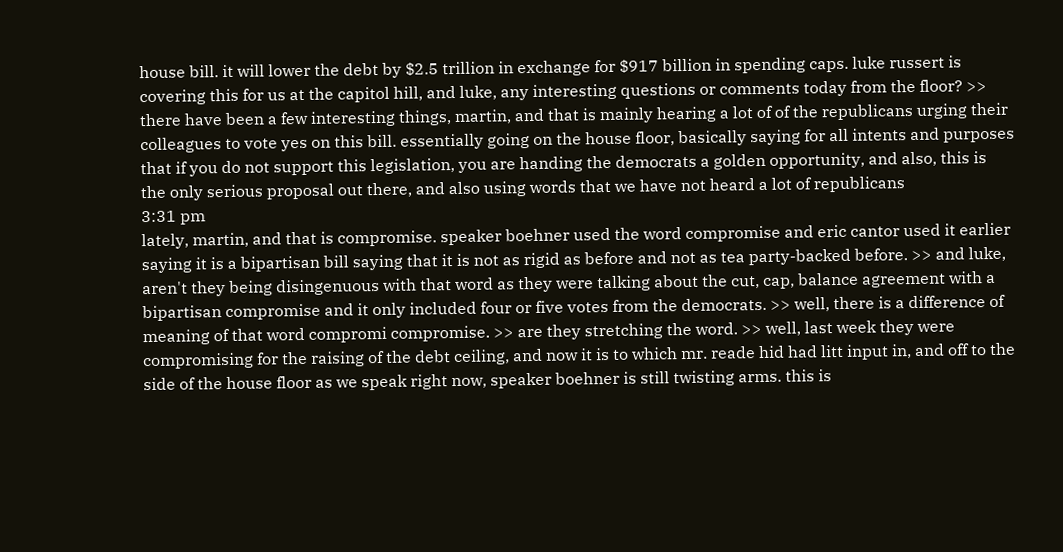house bill. it will lower the debt by $2.5 trillion in exchange for $917 billion in spending caps. luke russert is covering this for us at the capitol hill, and luke, any interesting questions or comments today from the floor? >> there have been a few interesting things, martin, and that is mainly hearing a lot of of the republicans urging their colleagues to vote yes on this bill. essentially going on the house floor, basically saying for all intents and purposes that if you do not support this legislation, you are handing the democrats a golden opportunity, and also, this is the only serious proposal out there, and also using words that we have not heard a lot of republicans
3:31 pm
lately, martin, and that is compromise. speaker boehner used the word compromise and eric cantor used it earlier saying it is a bipartisan bill saying that it is not as rigid as before and not as tea party-backed before. >> and luke, aren't they being disingenuous with that word as they were talking about the cut, cap, balance agreement with a bipartisan compromise and it only included four or five votes from the democrats. >> well, there is a difference of meaning of that word compromi compromise. >> are they stretching the word. >> well, last week they were compromising for the raising of the debt ceiling, and now it is to which mr. reade hid had litt input in, and off to the side of the house floor as we speak right now, speaker boehner is still twisting arms. this is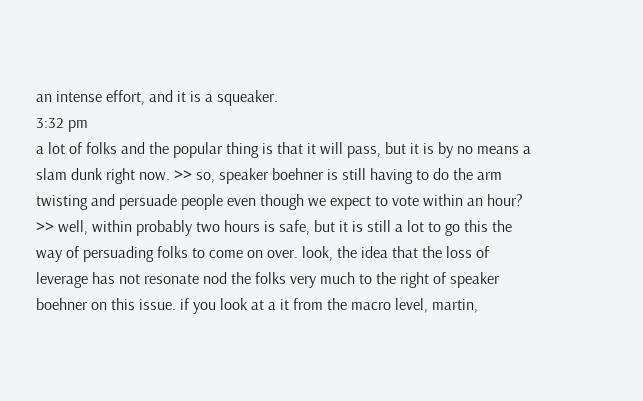an intense effort, and it is a squeaker.
3:32 pm
a lot of folks and the popular thing is that it will pass, but it is by no means a slam dunk right now. >> so, speaker boehner is still having to do the arm twisting and persuade people even though we expect to vote within an hour? >> well, within probably two hours is safe, but it is still a lot to go this the way of persuading folks to come on over. look, the idea that the loss of leverage has not resonate nod the folks very much to the right of speaker boehner on this issue. if you look at a it from the macro level, martin,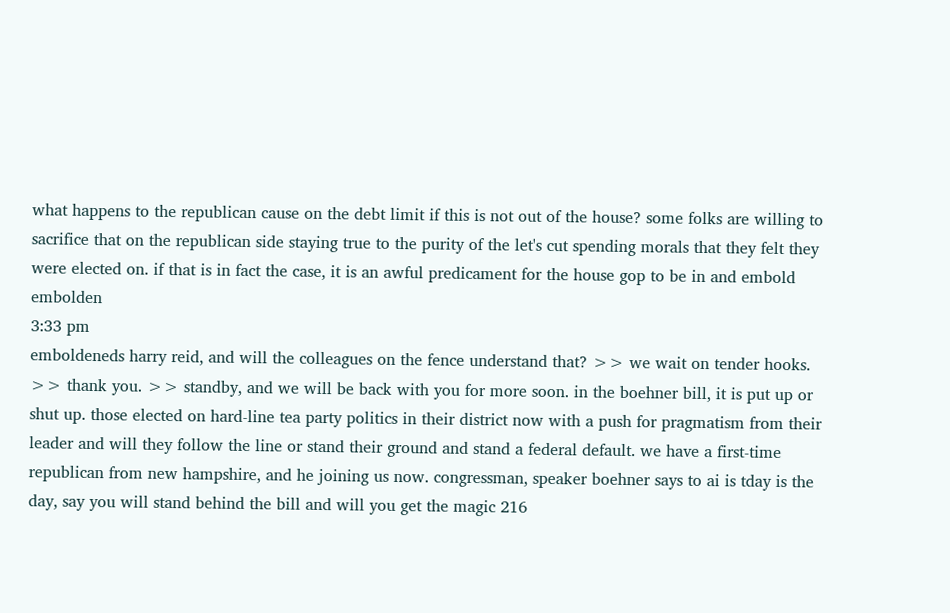what happens to the republican cause on the debt limit if this is not out of the house? some folks are willing to sacrifice that on the republican side staying true to the purity of the let's cut spending morals that they felt they were elected on. if that is in fact the case, it is an awful predicament for the house gop to be in and embold embolden
3:33 pm
emboldeneds harry reid, and will the colleagues on the fence understand that? >> we wait on tender hooks. >> thank you. >> standby, and we will be back with you for more soon. in the boehner bill, it is put up or shut up. those elected on hard-line tea party politics in their district now with a push for pragmatism from their leader and will they follow the line or stand their ground and stand a federal default. we have a first-time republican from new hampshire, and he joining us now. congressman, speaker boehner says to ai is tday is the day, say you will stand behind the bill and will you get the magic 216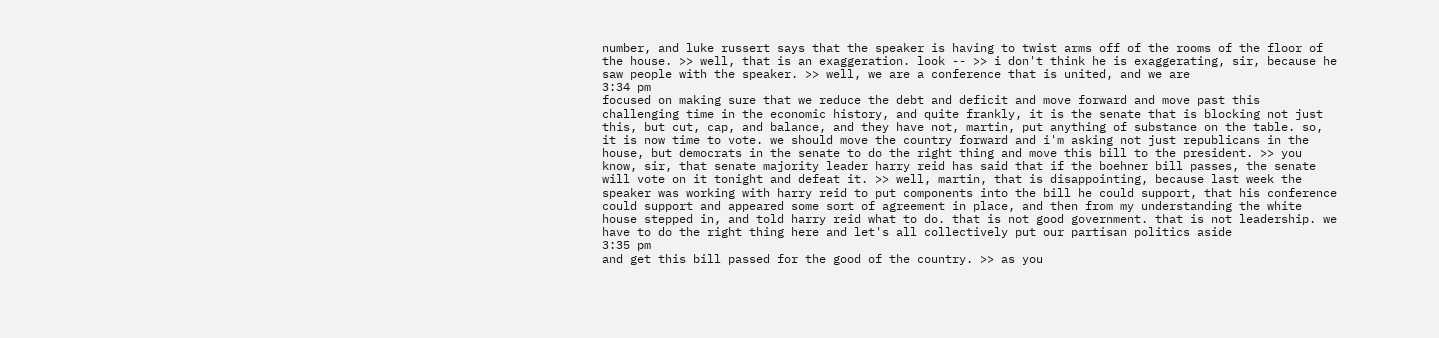number, and luke russert says that the speaker is having to twist arms off of the rooms of the floor of the house. >> well, that is an exaggeration. look -- >> i don't think he is exaggerating, sir, because he saw people with the speaker. >> well, we are a conference that is united, and we are
3:34 pm
focused on making sure that we reduce the debt and deficit and move forward and move past this challenging time in the economic history, and quite frankly, it is the senate that is blocking not just this, but cut, cap, and balance, and they have not, martin, put anything of substance on the table. so, it is now time to vote. we should move the country forward and i'm asking not just republicans in the house, but democrats in the senate to do the right thing and move this bill to the president. >> you know, sir, that senate majority leader harry reid has said that if the boehner bill passes, the senate will vote on it tonight and defeat it. >> well, martin, that is disappointing, because last week the speaker was working with harry reid to put components into the bill he could support, that his conference could support and appeared some sort of agreement in place, and then from my understanding the white house stepped in, and told harry reid what to do. that is not good government. that is not leadership. we have to do the right thing here and let's all collectively put our partisan politics aside
3:35 pm
and get this bill passed for the good of the country. >> as you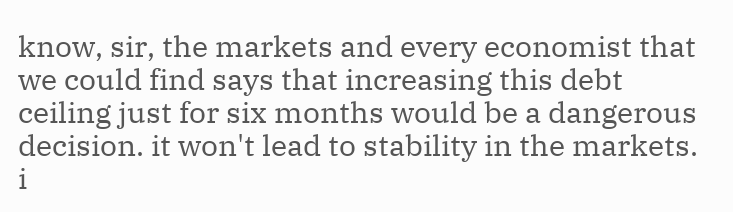know, sir, the markets and every economist that we could find says that increasing this debt ceiling just for six months would be a dangerous decision. it won't lead to stability in the markets. i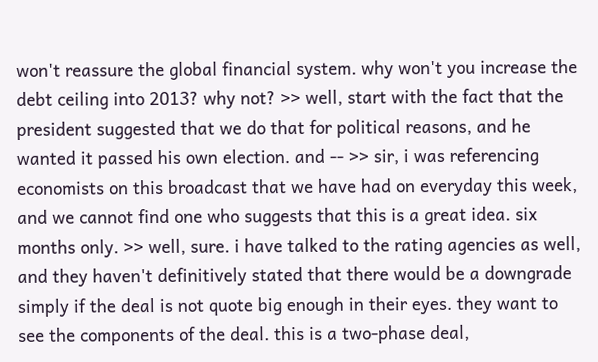won't reassure the global financial system. why won't you increase the debt ceiling into 2013? why not? >> well, start with the fact that the president suggested that we do that for political reasons, and he wanted it passed his own election. and -- >> sir, i was referencing economists on this broadcast that we have had on everyday this week, and we cannot find one who suggests that this is a great idea. six months only. >> well, sure. i have talked to the rating agencies as well, and they haven't definitively stated that there would be a downgrade simply if the deal is not quote big enough in their eyes. they want to see the components of the deal. this is a two-phase deal,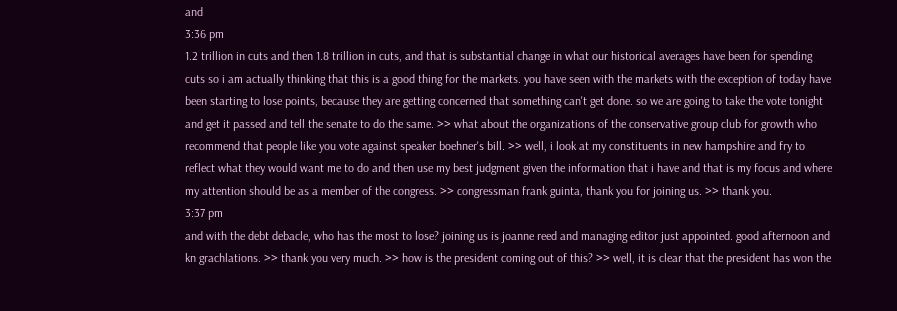and
3:36 pm
1.2 trillion in cuts and then 1.8 trillion in cuts, and that is substantial change in what our historical averages have been for spending cuts so i am actually thinking that this is a good thing for the markets. you have seen with the markets with the exception of today have been starting to lose points, because they are getting concerned that something can't get done. so we are going to take the vote tonight and get it passed and tell the senate to do the same. >> what about the organizations of the conservative group club for growth who recommend that people like you vote against speaker boehner's bill. >> well, i look at my constituents in new hampshire and fry to reflect what they would want me to do and then use my best judgment given the information that i have and that is my focus and where my attention should be as a member of the congress. >> congressman frank guinta, thank you for joining us. >> thank you.
3:37 pm
and with the debt debacle, who has the most to lose? joining us is joanne reed and managing editor just appointed. good afternoon and kn grachlations. >> thank you very much. >> how is the president coming out of this? >> well, it is clear that the president has won the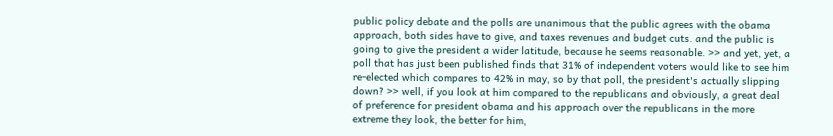public policy debate and the polls are unanimous that the public agrees with the obama approach, both sides have to give, and taxes revenues and budget cuts. and the public is going to give the president a wider latitude, because he seems reasonable. >> and yet, yet, a poll that has just been published finds that 31% of independent voters would like to see him re-elected which compares to 42% in may, so by that poll, the president's actually slipping down? >> well, if you look at him compared to the republicans and obviously, a great deal of preference for president obama and his approach over the republicans in the more extreme they look, the better for him,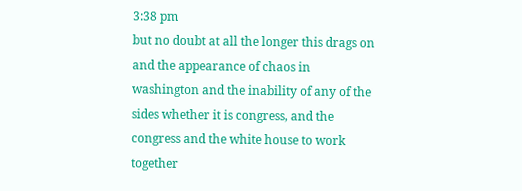3:38 pm
but no doubt at all the longer this drags on and the appearance of chaos in washington and the inability of any of the sides whether it is congress, and the congress and the white house to work together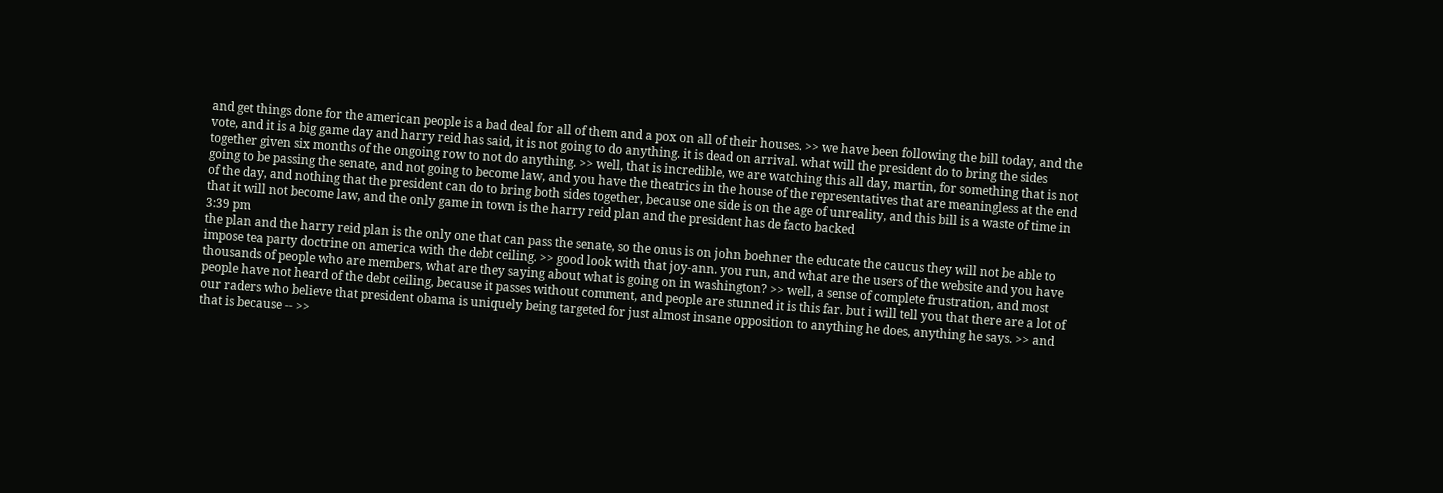and get things done for the american people is a bad deal for all of them and a pox on all of their houses. >> we have been following the bill today, and the vote, and it is a big game day and harry reid has said, it is not going to do anything. it is dead on arrival. what will the president do to bring the sides together given six months of the ongoing row to not do anything. >> well, that is incredible, we are watching this all day, martin, for something that is not going to be passing the senate, and not going to become law, and you have the theatrics in the house of the representatives that are meaningless at the end of the day, and nothing that the president can do to bring both sides together, because one side is on the age of unreality, and this bill is a waste of time in that it will not become law, and the only game in town is the harry reid plan and the president has de facto backed
3:39 pm
the plan and the harry reid plan is the only one that can pass the senate, so the onus is on john boehner the educate the caucus they will not be able to impose tea party doctrine on america with the debt ceiling. >> good look with that joy-ann. you run, and what are the users of the website and you have thousands of people who are members, what are they saying about what is going on in washington? >> well, a sense of complete frustration, and most people have not heard of the debt ceiling, because it passes without comment, and people are stunned it is this far. but i will tell you that there are a lot of our raders who believe that president obama is uniquely being targeted for just almost insane opposition to anything he does, anything he says. >> and that is because -- >>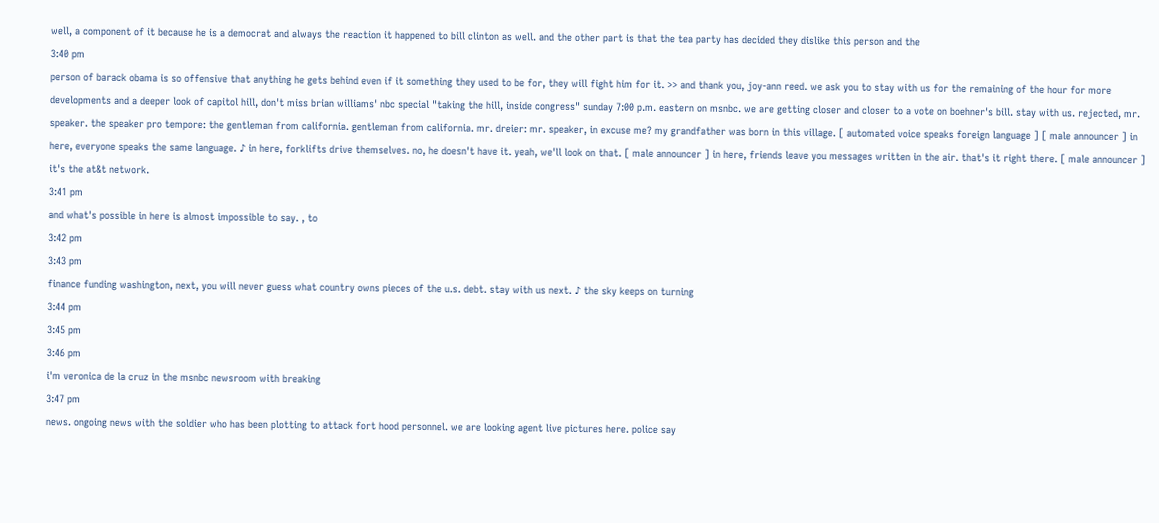well, a component of it because he is a democrat and always the reaction it happened to bill clinton as well. and the other part is that the tea party has decided they dislike this person and the
3:40 pm
person of barack obama is so offensive that anything he gets behind even if it something they used to be for, they will fight him for it. >> and thank you, joy-ann reed. we ask you to stay with us for the remaining of the hour for more developments and a deeper look of capitol hill, don't miss brian williams' nbc special "taking the hill, inside congress" sunday 7:00 p.m. eastern on msnbc. we are getting closer and closer to a vote on boehner's bill. stay with us. rejected, mr. speaker. the speaker pro tempore: the gentleman from california. gentleman from california. mr. dreier: mr. speaker, in excuse me? my grandfather was born in this village. [ automated voice speaks foreign language ] [ male announcer ] in here, everyone speaks the same language. ♪ in here, forklifts drive themselves. no, he doesn't have it. yeah, we'll look on that. [ male announcer ] in here, friends leave you messages written in the air. that's it right there. [ male announcer ] it's the at&t network.
3:41 pm
and what's possible in here is almost impossible to say. , to
3:42 pm
3:43 pm
finance funding washington, next, you will never guess what country owns pieces of the u.s. debt. stay with us next. ♪ the sky keeps on turning
3:44 pm
3:45 pm
3:46 pm
i'm veronica de la cruz in the msnbc newsroom with breaking
3:47 pm
news. ongoing news with the soldier who has been plotting to attack fort hood personnel. we are looking agent live pictures here. police say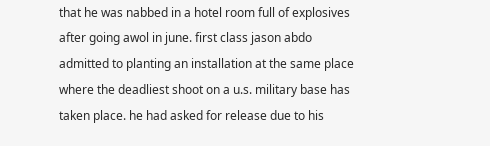that he was nabbed in a hotel room full of explosives after going awol in june. first class jason abdo admitted to planting an installation at the same place where the deadliest shoot on a u.s. military base has taken place. he had asked for release due to his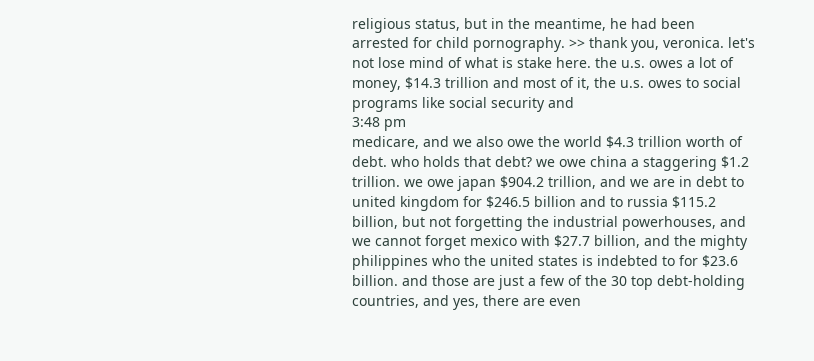religious status, but in the meantime, he had been arrested for child pornography. >> thank you, veronica. let's not lose mind of what is stake here. the u.s. owes a lot of money, $14.3 trillion and most of it, the u.s. owes to social programs like social security and
3:48 pm
medicare, and we also owe the world $4.3 trillion worth of debt. who holds that debt? we owe china a staggering $1.2 trillion. we owe japan $904.2 trillion, and we are in debt to united kingdom for $246.5 billion and to russia $115.2 billion, but not forgetting the industrial powerhouses, and we cannot forget mexico with $27.7 billion, and the mighty philippines who the united states is indebted to for $23.6 billion. and those are just a few of the 30 top debt-holding countries, and yes, there are even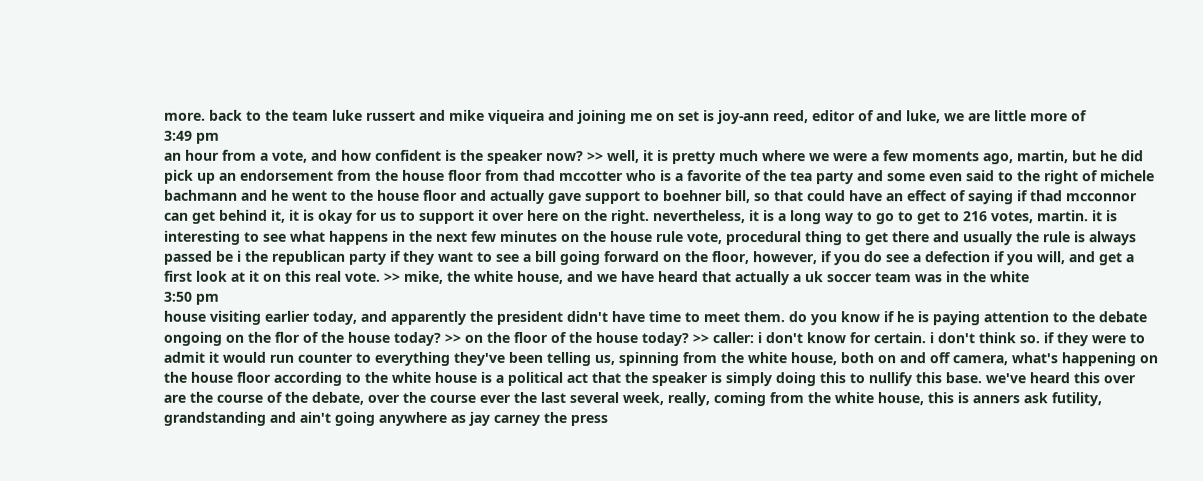more. back to the team luke russert and mike viqueira and joining me on set is joy-ann reed, editor of and luke, we are little more of
3:49 pm
an hour from a vote, and how confident is the speaker now? >> well, it is pretty much where we were a few moments ago, martin, but he did pick up an endorsement from the house floor from thad mccotter who is a favorite of the tea party and some even said to the right of michele bachmann and he went to the house floor and actually gave support to boehner bill, so that could have an effect of saying if thad mcconnor can get behind it, it is okay for us to support it over here on the right. nevertheless, it is a long way to go to get to 216 votes, martin. it is interesting to see what happens in the next few minutes on the house rule vote, procedural thing to get there and usually the rule is always passed be i the republican party if they want to see a bill going forward on the floor, however, if you do see a defection if you will, and get a first look at it on this real vote. >> mike, the white house, and we have heard that actually a uk soccer team was in the white
3:50 pm
house visiting earlier today, and apparently the president didn't have time to meet them. do you know if he is paying attention to the debate ongoing on the flor of the house today? >> on the floor of the house today? >> caller: i don't know for certain. i don't think so. if they were to admit it would run counter to everything they've been telling us, spinning from the white house, both on and off camera, what's happening on the house floor according to the white house is a political act that the speaker is simply doing this to nullify this base. we've heard this over are the course of the debate, over the course ever the last several week, really, coming from the white house, this is anners ask futility, grandstanding and ain't going anywhere as jay carney the press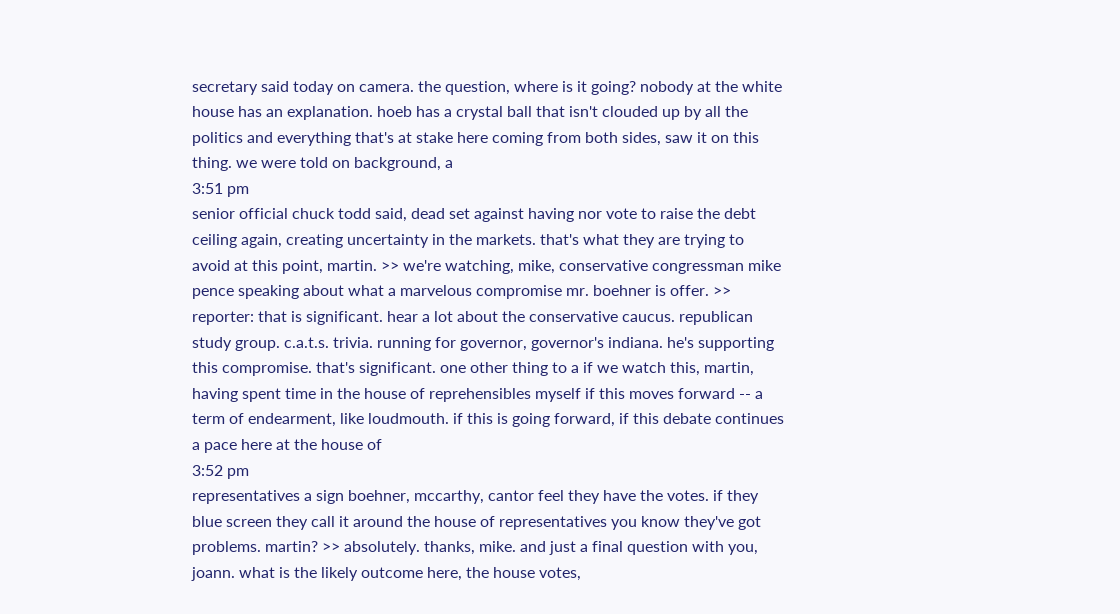secretary said today on camera. the question, where is it going? nobody at the white house has an explanation. hoeb has a crystal ball that isn't clouded up by all the politics and everything that's at stake here coming from both sides, saw it on this thing. we were told on background, a
3:51 pm
senior official chuck todd said, dead set against having nor vote to raise the debt ceiling again, creating uncertainty in the markets. that's what they are trying to avoid at this point, martin. >> we're watching, mike, conservative congressman mike pence speaking about what a marvelous compromise mr. boehner is offer. >> reporter: that is significant. hear a lot about the conservative caucus. republican study group. c.a.t.s. trivia. running for governor, governor's indiana. he's supporting this compromise. that's significant. one other thing to a if we watch this, martin, having spent time in the house of reprehensibles myself if this moves forward -- a term of endearment, like loudmouth. if this is going forward, if this debate continues a pace here at the house of
3:52 pm
representatives a sign boehner, mccarthy, cantor feel they have the votes. if they blue screen they call it around the house of representatives you know they've got problems. martin? >> absolutely. thanks, mike. and just a final question with you, joann. what is the likely outcome here, the house votes,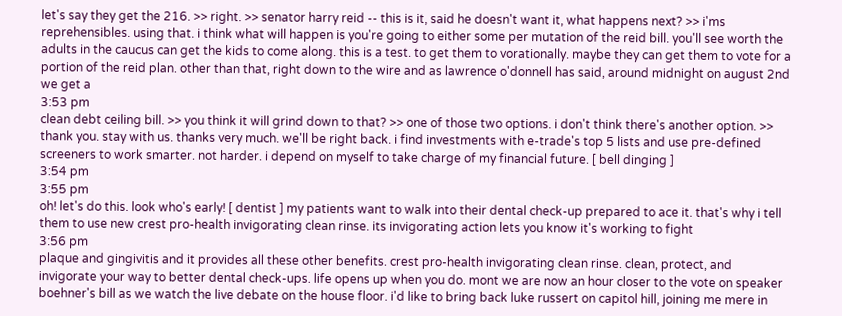let's say they get the 216. >> right. >> senator harry reid -- this is it, said he doesn't want it, what happens next? >> i'ms reprehensibles. using that. i think what will happen is you're going to either some per mutation of the reid bill. you'll see worth the adults in the caucus can get the kids to come along. this is a test. to get them to vorationally. maybe they can get them to vote for a portion of the reid plan. other than that, right down to the wire and as lawrence o'donnell has said, around midnight on august 2nd we get a
3:53 pm
clean debt ceiling bill. >> you think it will grind down to that? >> one of those two options. i don't think there's another option. >> thank you. stay with us. thanks very much. we'll be right back. i find investments with e-trade's top 5 lists and use pre-defined screeners to work smarter. not harder. i depend on myself to take charge of my financial future. [ bell dinging ]
3:54 pm
3:55 pm
oh! let's do this. look who's early! [ dentist ] my patients want to walk into their dental check-up prepared to ace it. that's why i tell them to use new crest pro-health invigorating clean rinse. its invigorating action lets you know it's working to fight
3:56 pm
plaque and gingivitis and it provides all these other benefits. crest pro-health invigorating clean rinse. clean, protect, and invigorate your way to better dental check-ups. life opens up when you do. mont we are now an hour closer to the vote on speaker boehner's bill as we watch the live debate on the house floor. i'd like to bring back luke russert on capitol hill, joining me mere in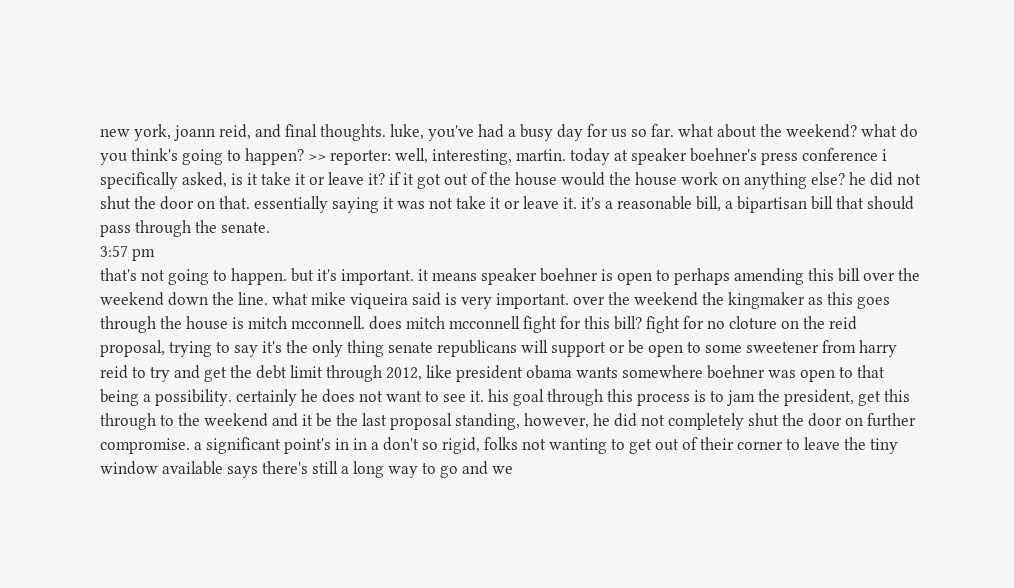new york, joann reid, and final thoughts. luke, you've had a busy day for us so far. what about the weekend? what do you think's going to happen? >> reporter: well, interesting, martin. today at speaker boehner's press conference i specifically asked, is it take it or leave it? if it got out of the house would the house work on anything else? he did not shut the door on that. essentially saying it was not take it or leave it. it's a reasonable bill, a bipartisan bill that should pass through the senate.
3:57 pm
that's not going to happen. but it's important. it means speaker boehner is open to perhaps amending this bill over the weekend down the line. what mike viqueira said is very important. over the weekend the kingmaker as this goes through the house is mitch mcconnell. does mitch mcconnell fight for this bill? fight for no cloture on the reid proposal, trying to say it's the only thing senate republicans will support or be open to some sweetener from harry reid to try and get the debt limit through 2012, like president obama wants somewhere boehner was open to that being a possibility. certainly he does not want to see it. his goal through this process is to jam the president, get this through to the weekend and it be the last proposal standing, however, he did not completely shut the door on further compromise. a significant point's in in a don't so rigid, folks not wanting to get out of their corner to leave the tiny window available says there's still a long way to go and we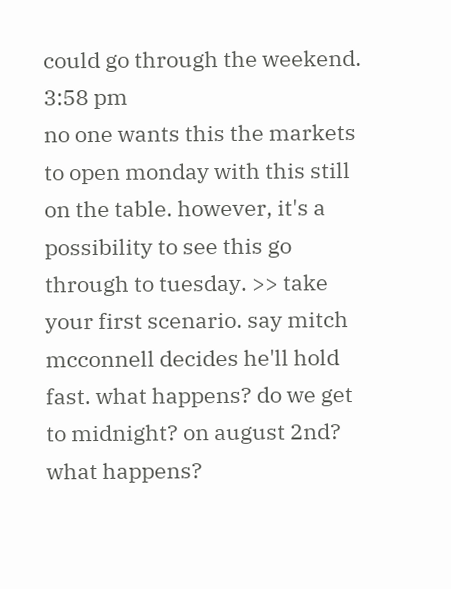could go through the weekend.
3:58 pm
no one wants this the markets to open monday with this still on the table. however, it's a possibility to see this go through to tuesday. >> take your first scenario. say mitch mcconnell decides he'll hold fast. what happens? do we get to midnight? on august 2nd? what happens?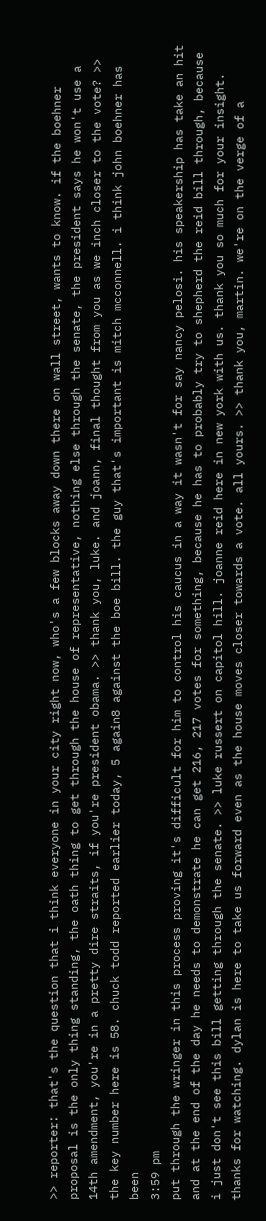>> reporter: that's the question that i think everyone in your city right now, who's a few blocks away down there on wall street, wants to know. if the boehner proposal is the only thing standing, the oath thing to get through the house of representative, nothing else through the senate, the president says he won't use a 14th amendment, you're in a pretty dire straits, if you're president obama. >> thank you, luke. and joann, final thought from you as we inch closer to the vote? >> the key number here is 58. chuck todd reported earlier today, 5 again8 against the boe bill. the guy that's important is mitch mcconnell. i think john boehner has been
3:59 pm
put through the wringer in this process proving it's difficult for him to control his caucus in a way it wasn't for say nancy pelosi. his speakership has take an hit and at the end of the day he needs to demonstrate he can get 216, 217 votes for something, because he has to probably try to shepherd the reid bill through, because i just don't see this bill getting through the senate. >> luke russert on capitol hill. joanne reid here in new york with us. thank you so much for your insight. thanks for watching. dylan is here to take us forward even as the house moves closer towards a vote. all yours. >> thank you, martin. we're on the verge of a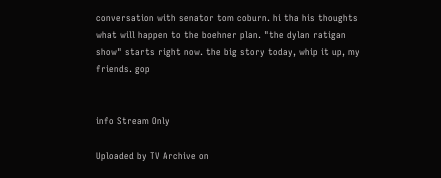conversation with senator tom coburn. hi tha his thoughts what will happen to the boehner plan. "the dylan ratigan show" starts right now. the big story today, whip it up, my friends. gop


info Stream Only

Uploaded by TV Archive on